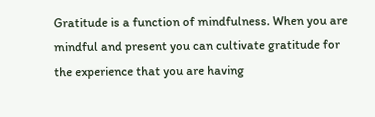Gratitude is a function of mindfulness. When you are mindful and present you can cultivate gratitude for the experience that you are having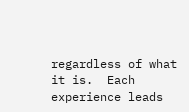regardless of what it is.  Each experience leads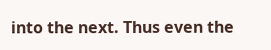into the next. Thus even the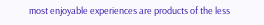most enjoyable experiences are products of the less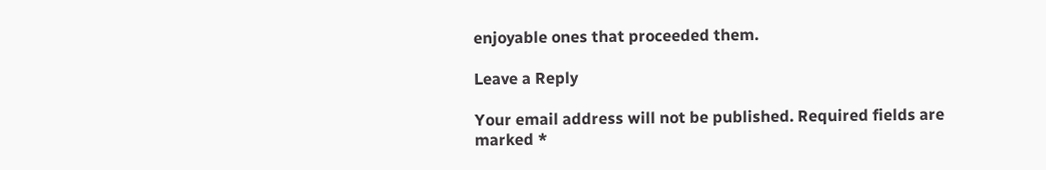enjoyable ones that proceeded them.

Leave a Reply

Your email address will not be published. Required fields are marked *